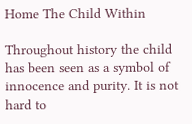Home The Child Within

Throughout history the child has been seen as a symbol of innocence and purity. It is not hard to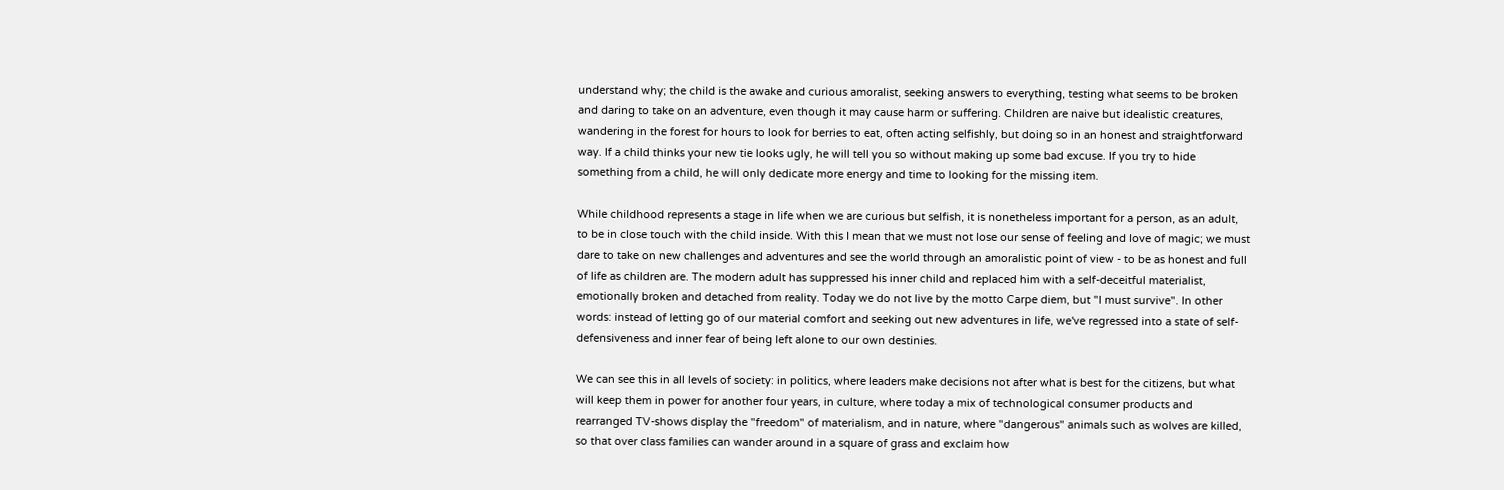understand why; the child is the awake and curious amoralist, seeking answers to everything, testing what seems to be broken and daring to take on an adventure, even though it may cause harm or suffering. Children are naive but idealistic creatures, wandering in the forest for hours to look for berries to eat, often acting selfishly, but doing so in an honest and straightforward way. If a child thinks your new tie looks ugly, he will tell you so without making up some bad excuse. If you try to hide something from a child, he will only dedicate more energy and time to looking for the missing item.

While childhood represents a stage in life when we are curious but selfish, it is nonetheless important for a person, as an adult, to be in close touch with the child inside. With this I mean that we must not lose our sense of feeling and love of magic; we must dare to take on new challenges and adventures and see the world through an amoralistic point of view - to be as honest and full of life as children are. The modern adult has suppressed his inner child and replaced him with a self-deceitful materialist, emotionally broken and detached from reality. Today we do not live by the motto Carpe diem, but "I must survive". In other words: instead of letting go of our material comfort and seeking out new adventures in life, we've regressed into a state of self-defensiveness and inner fear of being left alone to our own destinies.

We can see this in all levels of society: in politics, where leaders make decisions not after what is best for the citizens, but what will keep them in power for another four years, in culture, where today a mix of technological consumer products and rearranged TV-shows display the "freedom" of materialism, and in nature, where "dangerous" animals such as wolves are killed, so that over class families can wander around in a square of grass and exclaim how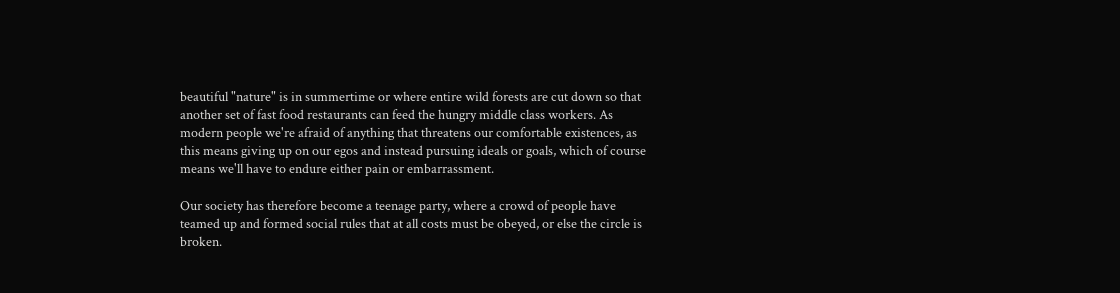beautiful "nature" is in summertime or where entire wild forests are cut down so that another set of fast food restaurants can feed the hungry middle class workers. As modern people we're afraid of anything that threatens our comfortable existences, as this means giving up on our egos and instead pursuing ideals or goals, which of course means we'll have to endure either pain or embarrassment.

Our society has therefore become a teenage party, where a crowd of people have teamed up and formed social rules that at all costs must be obeyed, or else the circle is broken.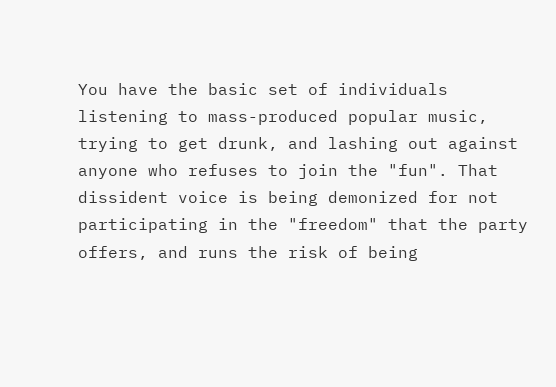You have the basic set of individuals listening to mass-produced popular music, trying to get drunk, and lashing out against anyone who refuses to join the "fun". That dissident voice is being demonized for not participating in the "freedom" that the party offers, and runs the risk of being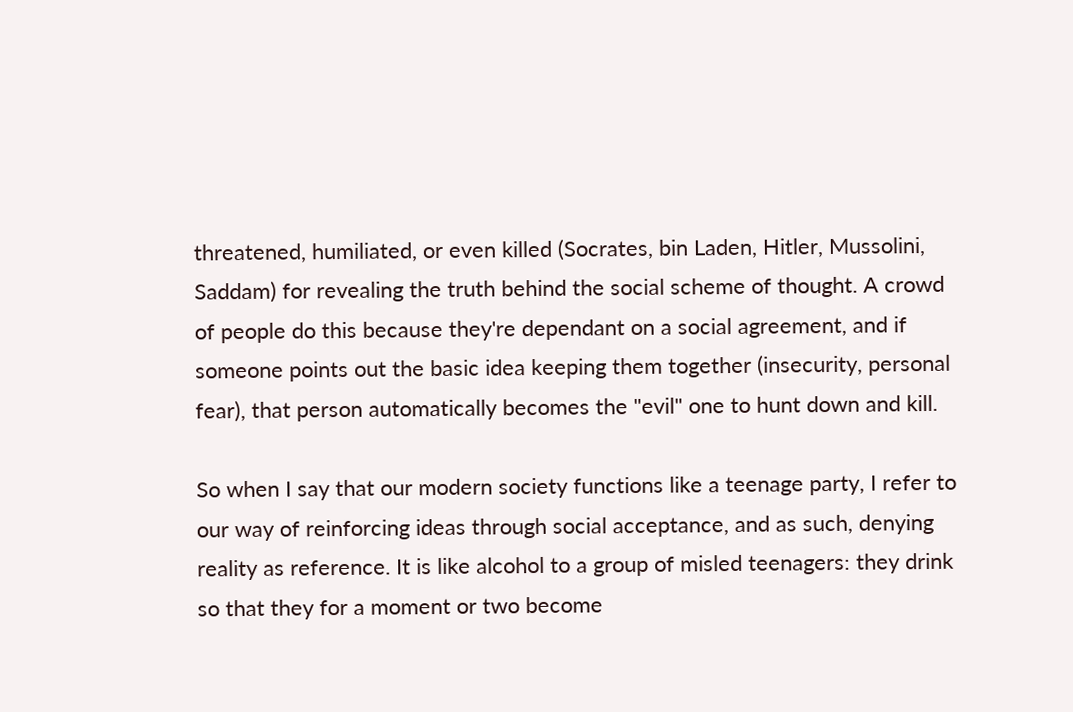threatened, humiliated, or even killed (Socrates, bin Laden, Hitler, Mussolini, Saddam) for revealing the truth behind the social scheme of thought. A crowd of people do this because they're dependant on a social agreement, and if someone points out the basic idea keeping them together (insecurity, personal fear), that person automatically becomes the "evil" one to hunt down and kill.

So when I say that our modern society functions like a teenage party, I refer to our way of reinforcing ideas through social acceptance, and as such, denying reality as reference. It is like alcohol to a group of misled teenagers: they drink so that they for a moment or two become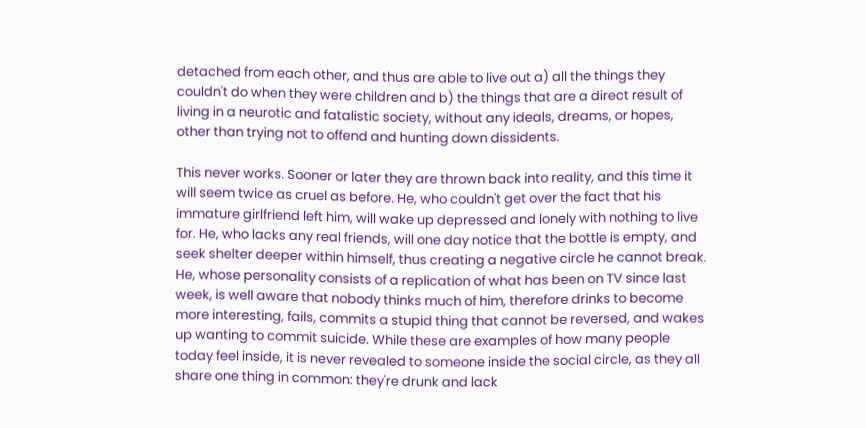detached from each other, and thus are able to live out a) all the things they couldn't do when they were children and b) the things that are a direct result of living in a neurotic and fatalistic society, without any ideals, dreams, or hopes, other than trying not to offend and hunting down dissidents.

This never works. Sooner or later they are thrown back into reality, and this time it will seem twice as cruel as before. He, who couldn't get over the fact that his immature girlfriend left him, will wake up depressed and lonely with nothing to live for. He, who lacks any real friends, will one day notice that the bottle is empty, and seek shelter deeper within himself, thus creating a negative circle he cannot break. He, whose personality consists of a replication of what has been on TV since last week, is well aware that nobody thinks much of him, therefore drinks to become more interesting, fails, commits a stupid thing that cannot be reversed, and wakes up wanting to commit suicide. While these are examples of how many people today feel inside, it is never revealed to someone inside the social circle, as they all share one thing in common: they're drunk and lack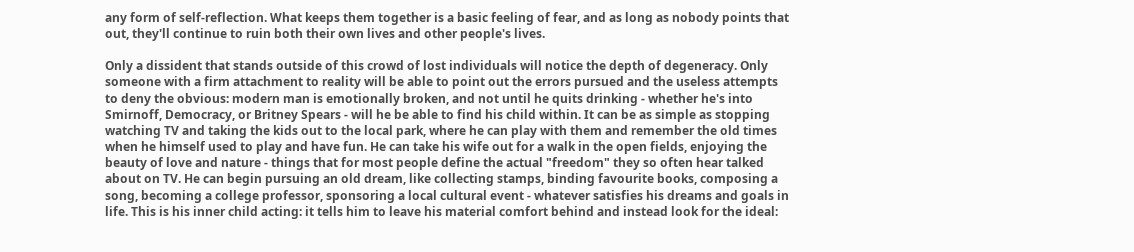any form of self-reflection. What keeps them together is a basic feeling of fear, and as long as nobody points that out, they'll continue to ruin both their own lives and other people's lives.

Only a dissident that stands outside of this crowd of lost individuals will notice the depth of degeneracy. Only someone with a firm attachment to reality will be able to point out the errors pursued and the useless attempts to deny the obvious: modern man is emotionally broken, and not until he quits drinking - whether he's into Smirnoff, Democracy, or Britney Spears - will he be able to find his child within. It can be as simple as stopping watching TV and taking the kids out to the local park, where he can play with them and remember the old times when he himself used to play and have fun. He can take his wife out for a walk in the open fields, enjoying the beauty of love and nature - things that for most people define the actual "freedom" they so often hear talked about on TV. He can begin pursuing an old dream, like collecting stamps, binding favourite books, composing a song, becoming a college professor, sponsoring a local cultural event - whatever satisfies his dreams and goals in life. This is his inner child acting: it tells him to leave his material comfort behind and instead look for the ideal: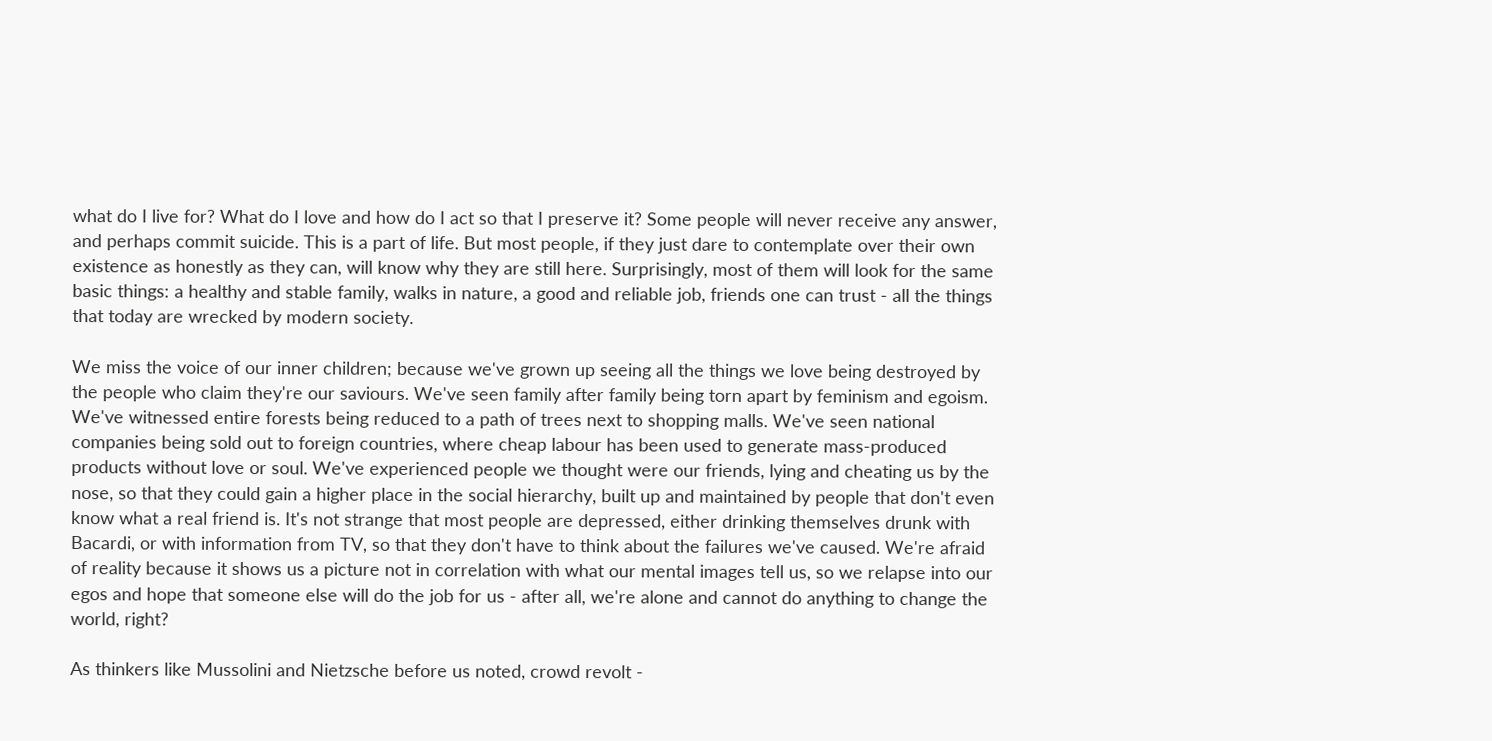what do I live for? What do I love and how do I act so that I preserve it? Some people will never receive any answer, and perhaps commit suicide. This is a part of life. But most people, if they just dare to contemplate over their own existence as honestly as they can, will know why they are still here. Surprisingly, most of them will look for the same basic things: a healthy and stable family, walks in nature, a good and reliable job, friends one can trust - all the things that today are wrecked by modern society.

We miss the voice of our inner children; because we've grown up seeing all the things we love being destroyed by the people who claim they're our saviours. We've seen family after family being torn apart by feminism and egoism. We've witnessed entire forests being reduced to a path of trees next to shopping malls. We've seen national companies being sold out to foreign countries, where cheap labour has been used to generate mass-produced products without love or soul. We've experienced people we thought were our friends, lying and cheating us by the nose, so that they could gain a higher place in the social hierarchy, built up and maintained by people that don't even know what a real friend is. It's not strange that most people are depressed, either drinking themselves drunk with Bacardi, or with information from TV, so that they don't have to think about the failures we've caused. We're afraid of reality because it shows us a picture not in correlation with what our mental images tell us, so we relapse into our egos and hope that someone else will do the job for us - after all, we're alone and cannot do anything to change the world, right?

As thinkers like Mussolini and Nietzsche before us noted, crowd revolt -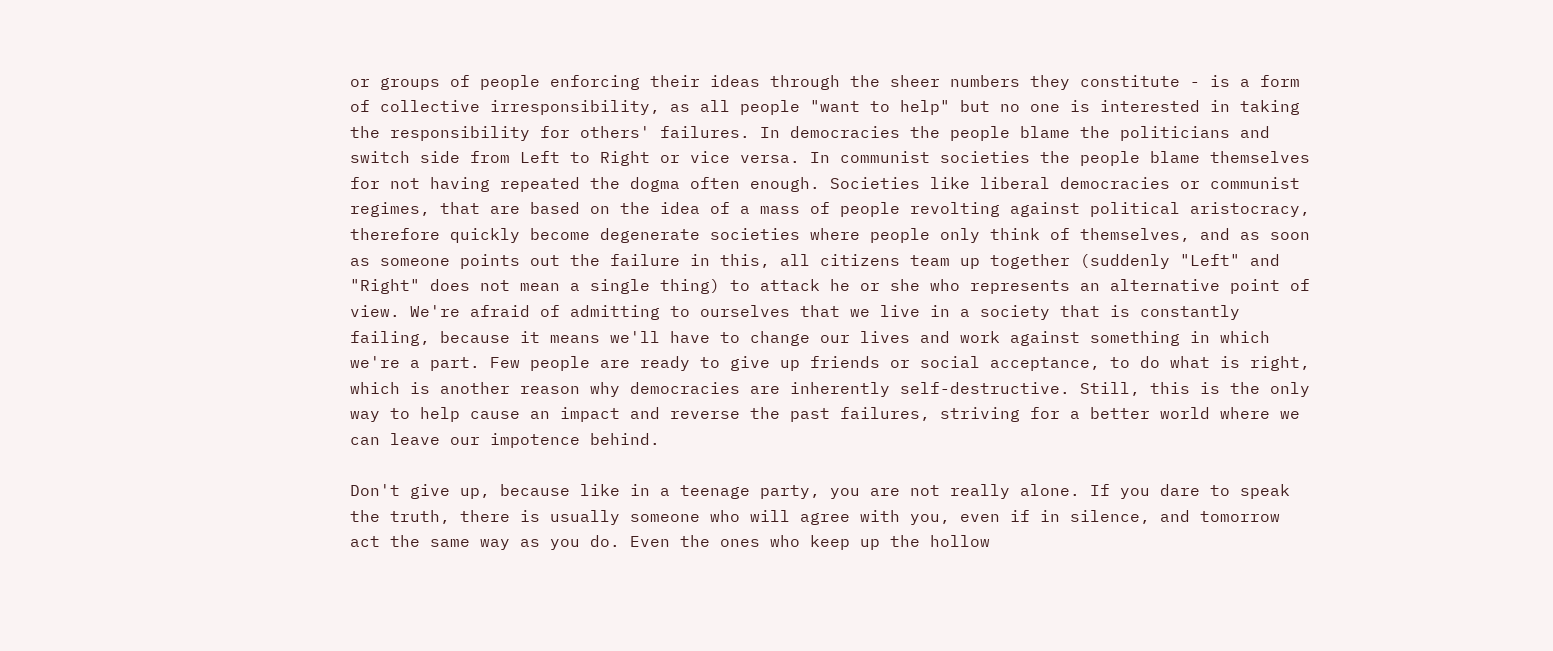or groups of people enforcing their ideas through the sheer numbers they constitute - is a form of collective irresponsibility, as all people "want to help" but no one is interested in taking the responsibility for others' failures. In democracies the people blame the politicians and switch side from Left to Right or vice versa. In communist societies the people blame themselves for not having repeated the dogma often enough. Societies like liberal democracies or communist regimes, that are based on the idea of a mass of people revolting against political aristocracy, therefore quickly become degenerate societies where people only think of themselves, and as soon as someone points out the failure in this, all citizens team up together (suddenly "Left" and "Right" does not mean a single thing) to attack he or she who represents an alternative point of view. We're afraid of admitting to ourselves that we live in a society that is constantly failing, because it means we'll have to change our lives and work against something in which we're a part. Few people are ready to give up friends or social acceptance, to do what is right, which is another reason why democracies are inherently self-destructive. Still, this is the only way to help cause an impact and reverse the past failures, striving for a better world where we can leave our impotence behind.

Don't give up, because like in a teenage party, you are not really alone. If you dare to speak the truth, there is usually someone who will agree with you, even if in silence, and tomorrow act the same way as you do. Even the ones who keep up the hollow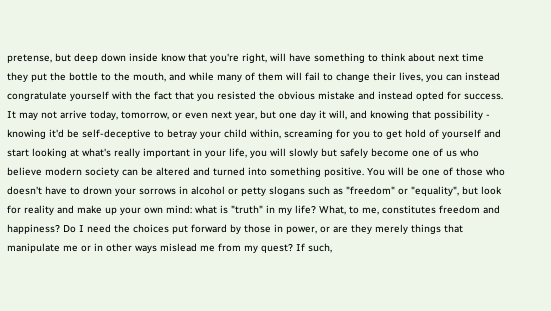pretense, but deep down inside know that you're right, will have something to think about next time they put the bottle to the mouth, and while many of them will fail to change their lives, you can instead congratulate yourself with the fact that you resisted the obvious mistake and instead opted for success. It may not arrive today, tomorrow, or even next year, but one day it will, and knowing that possibility - knowing it'd be self-deceptive to betray your child within, screaming for you to get hold of yourself and start looking at what's really important in your life, you will slowly but safely become one of us who believe modern society can be altered and turned into something positive. You will be one of those who doesn't have to drown your sorrows in alcohol or petty slogans such as "freedom" or "equality", but look for reality and make up your own mind: what is "truth" in my life? What, to me, constitutes freedom and happiness? Do I need the choices put forward by those in power, or are they merely things that manipulate me or in other ways mislead me from my quest? If such,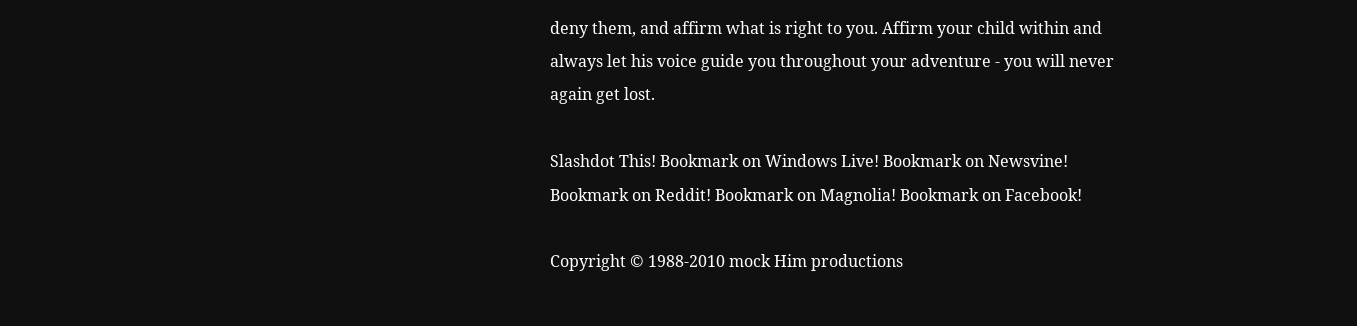deny them, and affirm what is right to you. Affirm your child within and always let his voice guide you throughout your adventure - you will never again get lost.

Slashdot This! Bookmark on Windows Live! Bookmark on Newsvine! Bookmark on Reddit! Bookmark on Magnolia! Bookmark on Facebook!

Copyright © 1988-2010 mock Him productions